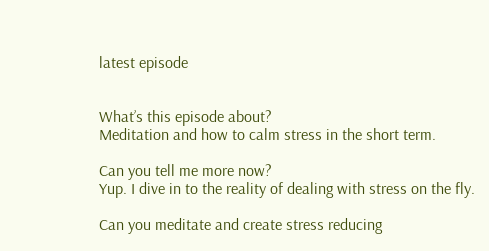latest episode


What’s this episode about?
Meditation and how to calm stress in the short term.

Can you tell me more now?
Yup. I dive in to the reality of dealing with stress on the fly.

Can you meditate and create stress reducing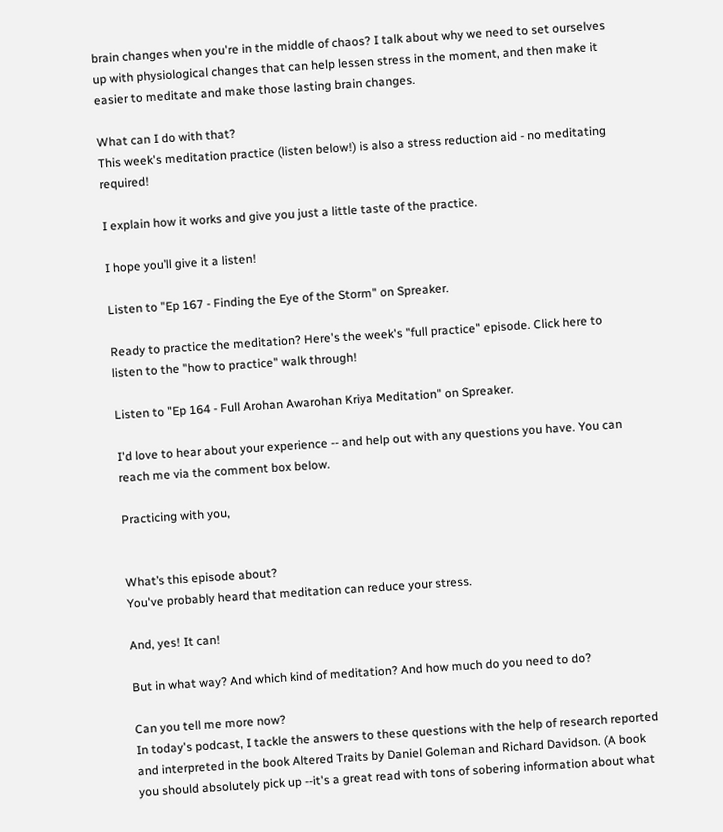brain changes when you're in the middle of chaos? I talk about why we need to set ourselves up with physiological changes that can help lessen stress in the moment, and then make it easier to meditate and make those lasting brain changes.

What can I do with that?
This week's meditation practice (listen below!) is also a stress reduction aid - no meditating required!

I explain how it works and give you just a little taste of the practice.

I hope you’ll give it a listen!

Listen to "Ep 167 - Finding the Eye of the Storm" on Spreaker.

Ready to practice the meditation? Here's the week's "full practice" episode. Click here to listen to the "how to practice" walk through!

Listen to "Ep 164 - Full Arohan Awarohan Kriya Meditation" on Spreaker.

I'd love to hear about your experience -- and help out with any questions you have. You can reach me via the comment box below.

Practicing with you,


What’s this episode about?
You've probably heard that meditation can reduce your stress.

And, yes! It can!

But in what way? And which kind of meditation? And how much do you need to do?

Can you tell me more now?
In today's podcast, I tackle the answers to these questions with the help of research reported and interpreted in the book Altered Traits by Daniel Goleman and Richard Davidson. (A book you should absolutely pick up --it's a great read with tons of sobering information about what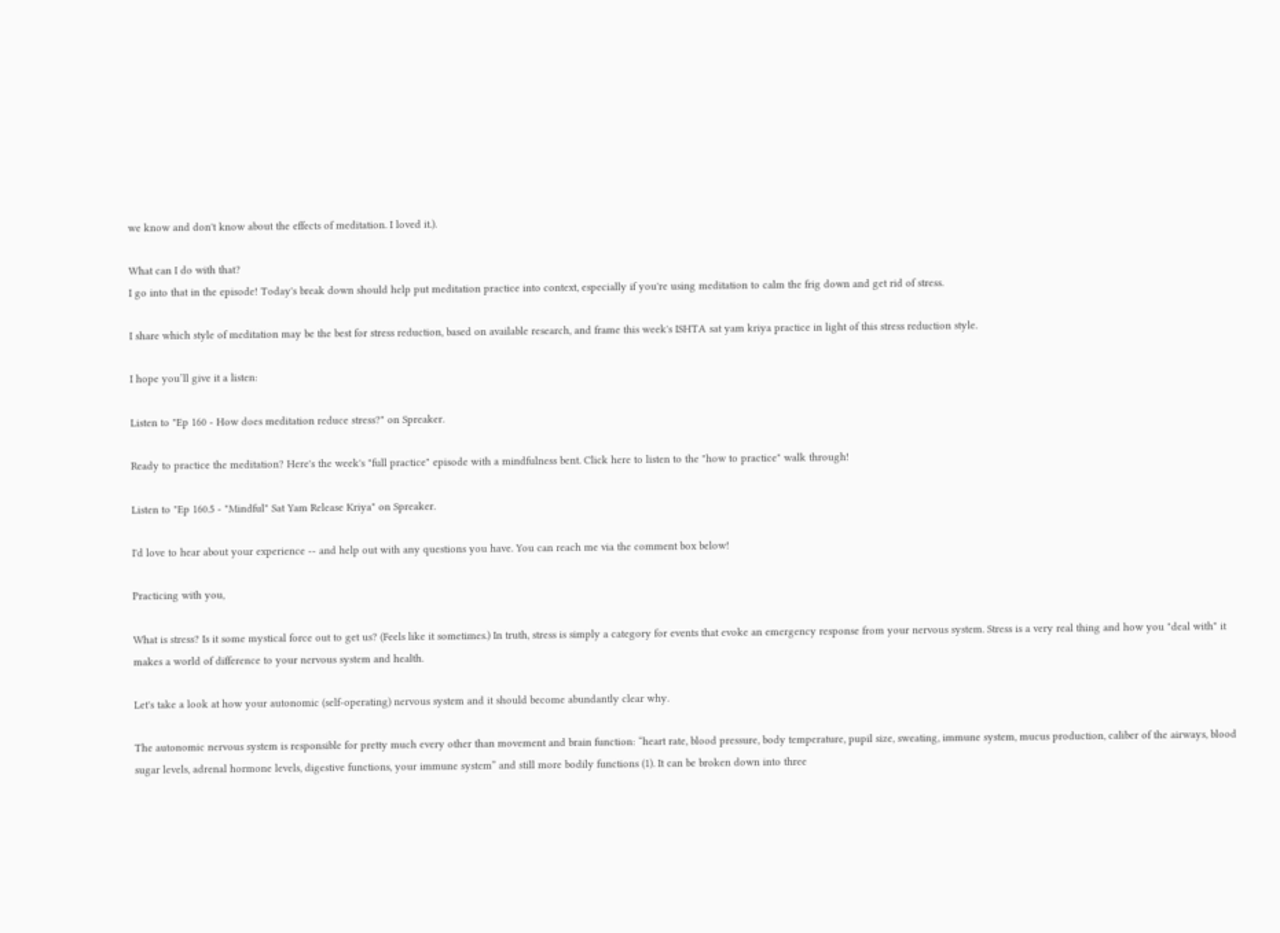we know and don't know about the effects of meditation. I loved it.).

What can I do with that?
I go into that in the episode! Today's break down should help put meditation practice into context, especially if you're using meditation to calm the frig down and get rid of stress.

I share which style of meditation may be the best for stress reduction, based on available research, and frame this week's ISHTA sat yam kriya practice in light of this stress reduction style.

I hope you’ll give it a listen:

Listen to "Ep 160 - How does meditation reduce stress?" on Spreaker.

Ready to practice the meditation? Here's the week's "full practice" episode with a mindfulness bent. Click here to listen to the "how to practice" walk through!

Listen to "Ep 160.5 - "Mindful" Sat Yam Release Kriya" on Spreaker.

I'd love to hear about your experience -- and help out with any questions you have. You can reach me via the comment box below!

Practicing with you,

What is stress? Is it some mystical force out to get us? (Feels like it sometimes.) In truth, stress is simply a category for events that evoke an emergency response from your nervous system. Stress is a very real thing and how you "deal with" it makes a world of difference to your nervous system and health.

Let's take a look at how your autonomic (self-operating) nervous system and it should become abundantly clear why.

The autonomic nervous system is responsible for pretty much every other than movement and brain function: “heart rate, blood pressure, body temperature, pupil size, sweating, immune system, mucus production, caliber of the airways, blood sugar levels, adrenal hormone levels, digestive functions, your immune system” and still more bodily functions (1). It can be broken down into three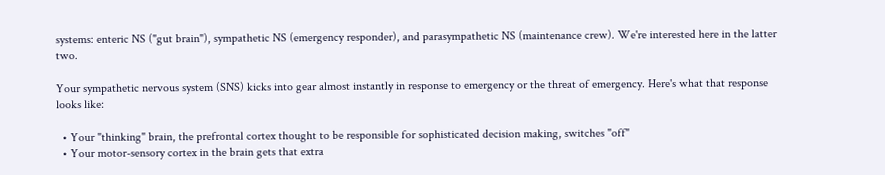systems: enteric NS ("gut brain"), sympathetic NS (emergency responder), and parasympathetic NS (maintenance crew). We're interested here in the latter two.

Your sympathetic nervous system (SNS) kicks into gear almost instantly in response to emergency or the threat of emergency. Here's what that response looks like:

  • Your "thinking" brain, the prefrontal cortex thought to be responsible for sophisticated decision making, switches "off"
  • Your motor-sensory cortex in the brain gets that extra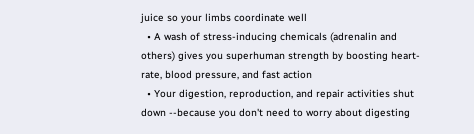juice so your limbs coordinate well
  • A wash of stress-inducing chemicals (adrenalin and others) gives you superhuman strength by boosting heart-rate, blood pressure, and fast action
  • Your digestion, reproduction, and repair activities shut down --because you don't need to worry about digesting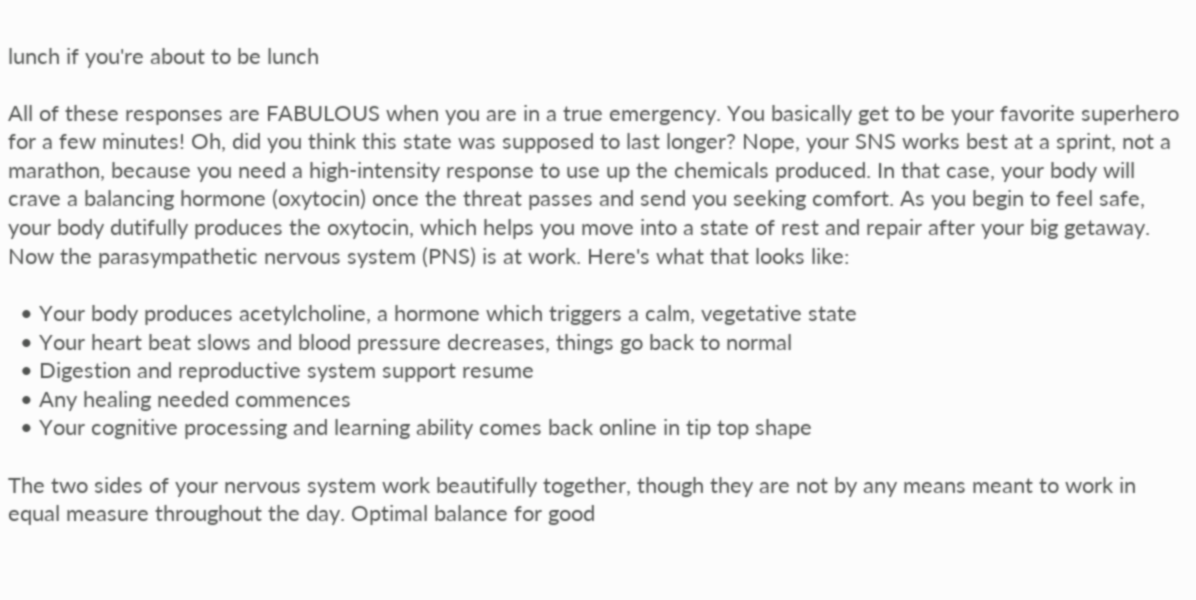lunch if you're about to be lunch

All of these responses are FABULOUS when you are in a true emergency. You basically get to be your favorite superhero for a few minutes! Oh, did you think this state was supposed to last longer? Nope, your SNS works best at a sprint, not a marathon, because you need a high-intensity response to use up the chemicals produced. In that case, your body will crave a balancing hormone (oxytocin) once the threat passes and send you seeking comfort. As you begin to feel safe, your body dutifully produces the oxytocin, which helps you move into a state of rest and repair after your big getaway. Now the parasympathetic nervous system (PNS) is at work. Here's what that looks like:

  • Your body produces acetylcholine, a hormone which triggers a calm, vegetative state
  • Your heart beat slows and blood pressure decreases, things go back to normal
  • Digestion and reproductive system support resume
  • Any healing needed commences
  • Your cognitive processing and learning ability comes back online in tip top shape

The two sides of your nervous system work beautifully together, though they are not by any means meant to work in equal measure throughout the day. Optimal balance for good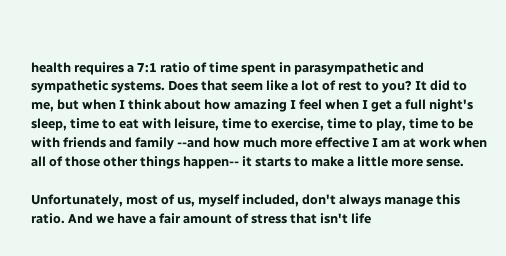health requires a 7:1 ratio of time spent in parasympathetic and sympathetic systems. Does that seem like a lot of rest to you? It did to me, but when I think about how amazing I feel when I get a full night's sleep, time to eat with leisure, time to exercise, time to play, time to be with friends and family --and how much more effective I am at work when all of those other things happen-- it starts to make a little more sense.

Unfortunately, most of us, myself included, don't always manage this ratio. And we have a fair amount of stress that isn't life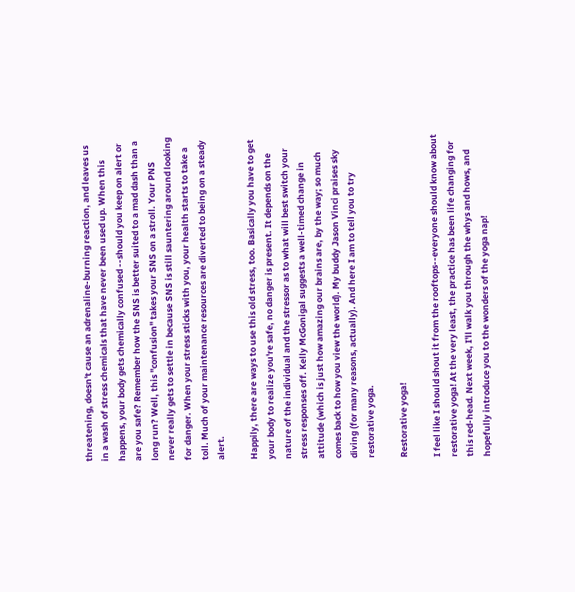threatening, doesn't cause an adrenaline-burning reaction, and leaves us in a wash of stress chemicals that have never been used up. When this happens, your body gets chemically confused --should you keep on alert or are you safe? Remember how the SNS is better suited to a mad dash than a long run? Well, this "confusion" takes your SNS on a stroll. Your PNS never really gets to settle in because SNS is still sauntering around looking for danger. When your stress sticks with you, your health starts to take a toll. Much of your maintenance resources are diverted to being on a steady alert.

Happily, there are ways to use this old stress, too. Basically you have to get your body to realize you're safe, no danger is present. It depends on the nature of the individual and the stressor as to what will best switch your stress responses off. Kelly McGonigal suggests a well-timed change in attitude (which is just how amazing our brains are, by the way; so much comes back to how you view the world). My buddy Jason Vinci praises sky diving (for many reasons, actually). And here I am to tell you to try restorative yoga.

Restorative yoga!

I feel like I should shout it from the rooftops--everyone should know about restorative yoga! At the very least, the practice has been life changing for this red-head. Next week, I'll walk you through the whys and hows, and hopefully introduce you to the wonders of the yoga nap!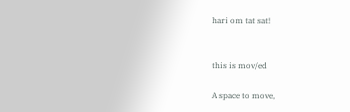hari om tat sat!


this is mov/ed

A space to move,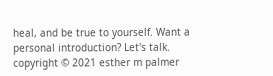heal, and be true to yourself. Want a personal introduction? Let's talk.
copyright © 2021 esther m palmer